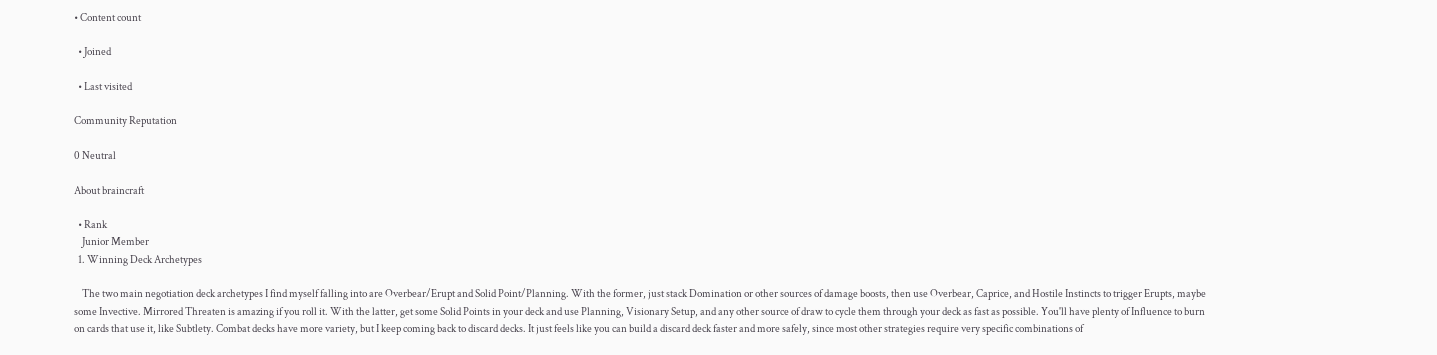• Content count

  • Joined

  • Last visited

Community Reputation

0 Neutral

About braincraft

  • Rank
    Junior Member
  1. Winning Deck Archetypes

    The two main negotiation deck archetypes I find myself falling into are Overbear/Erupt and Solid Point/Planning. With the former, just stack Domination or other sources of damage boosts, then use Overbear, Caprice, and Hostile Instincts to trigger Erupts, maybe some Invective. Mirrored Threaten is amazing if you roll it. With the latter, get some Solid Points in your deck and use Planning, Visionary Setup, and any other source of draw to cycle them through your deck as fast as possible. You'll have plenty of Influence to burn on cards that use it, like Subtlety. Combat decks have more variety, but I keep coming back to discard decks. It just feels like you can build a discard deck faster and more safely, since most other strategies require very specific combinations of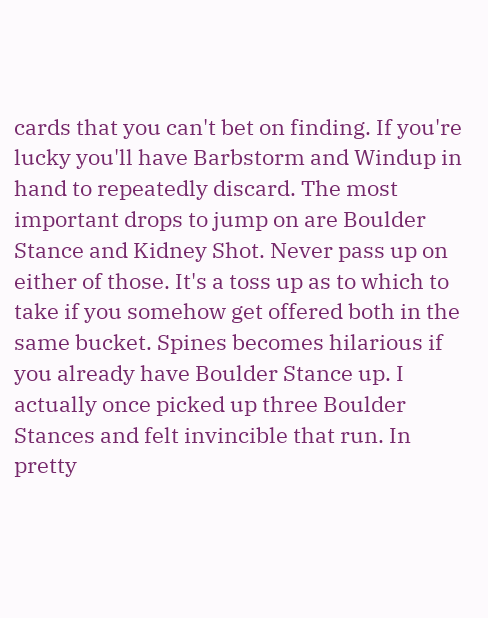cards that you can't bet on finding. If you're lucky you'll have Barbstorm and Windup in hand to repeatedly discard. The most important drops to jump on are Boulder Stance and Kidney Shot. Never pass up on either of those. It's a toss up as to which to take if you somehow get offered both in the same bucket. Spines becomes hilarious if you already have Boulder Stance up. I actually once picked up three Boulder Stances and felt invincible that run. In pretty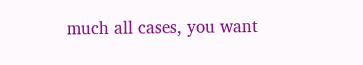much all cases, you want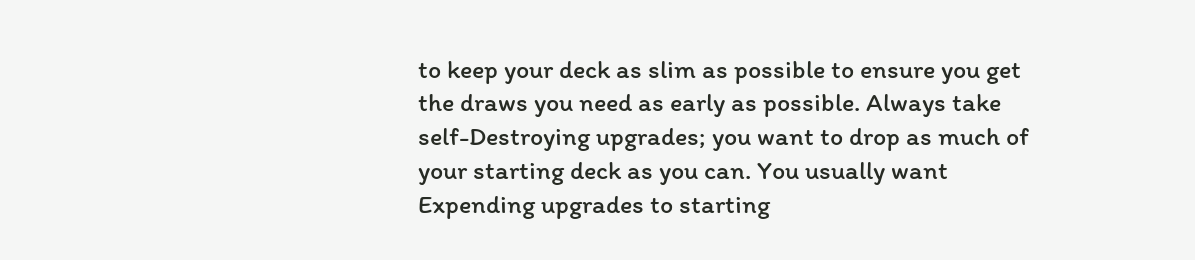to keep your deck as slim as possible to ensure you get the draws you need as early as possible. Always take self-Destroying upgrades; you want to drop as much of your starting deck as you can. You usually want Expending upgrades to starting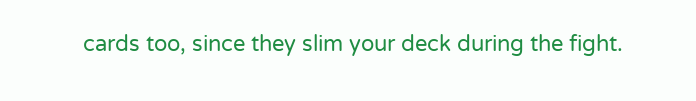cards too, since they slim your deck during the fight.